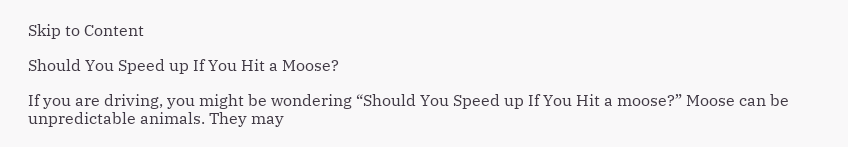Skip to Content

Should You Speed up If You Hit a Moose?

If you are driving, you might be wondering “Should You Speed up If You Hit a moose?” Moose can be unpredictable animals. They may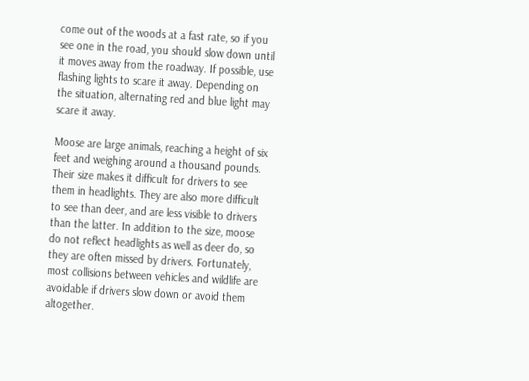come out of the woods at a fast rate, so if you see one in the road, you should slow down until it moves away from the roadway. If possible, use flashing lights to scare it away. Depending on the situation, alternating red and blue light may scare it away.

Moose are large animals, reaching a height of six feet and weighing around a thousand pounds. Their size makes it difficult for drivers to see them in headlights. They are also more difficult to see than deer, and are less visible to drivers than the latter. In addition to the size, moose do not reflect headlights as well as deer do, so they are often missed by drivers. Fortunately, most collisions between vehicles and wildlife are avoidable if drivers slow down or avoid them altogether.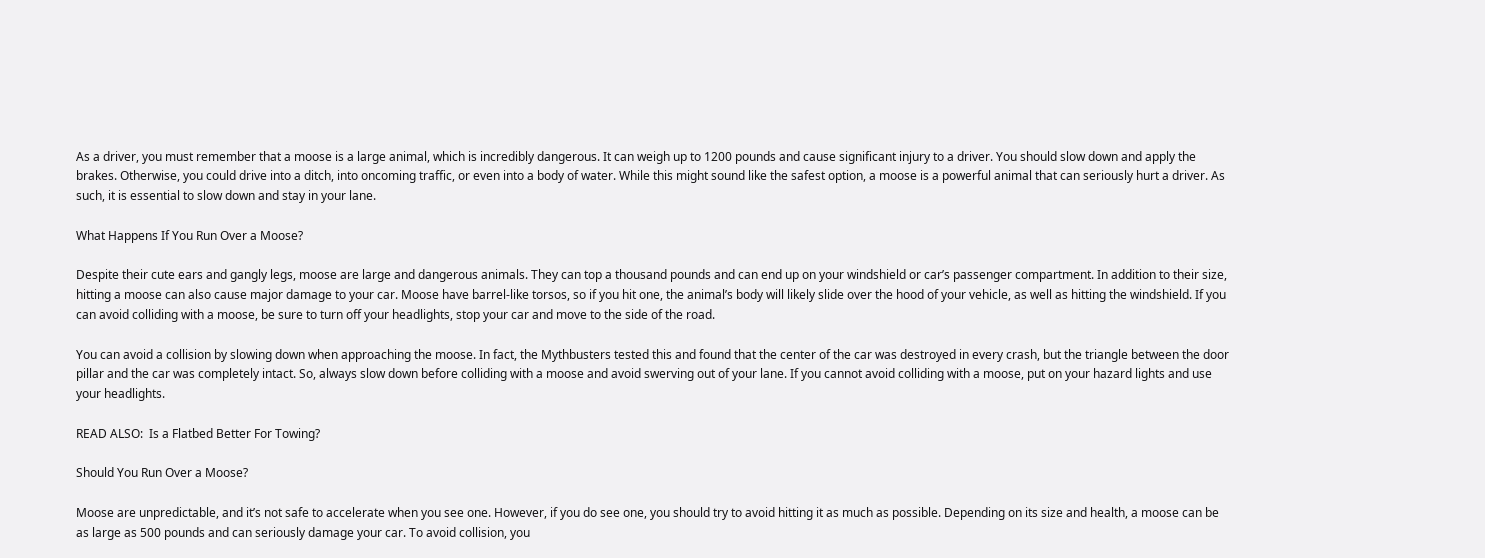As a driver, you must remember that a moose is a large animal, which is incredibly dangerous. It can weigh up to 1200 pounds and cause significant injury to a driver. You should slow down and apply the brakes. Otherwise, you could drive into a ditch, into oncoming traffic, or even into a body of water. While this might sound like the safest option, a moose is a powerful animal that can seriously hurt a driver. As such, it is essential to slow down and stay in your lane.

What Happens If You Run Over a Moose?

Despite their cute ears and gangly legs, moose are large and dangerous animals. They can top a thousand pounds and can end up on your windshield or car’s passenger compartment. In addition to their size, hitting a moose can also cause major damage to your car. Moose have barrel-like torsos, so if you hit one, the animal’s body will likely slide over the hood of your vehicle, as well as hitting the windshield. If you can avoid colliding with a moose, be sure to turn off your headlights, stop your car and move to the side of the road.

You can avoid a collision by slowing down when approaching the moose. In fact, the Mythbusters tested this and found that the center of the car was destroyed in every crash, but the triangle between the door pillar and the car was completely intact. So, always slow down before colliding with a moose and avoid swerving out of your lane. If you cannot avoid colliding with a moose, put on your hazard lights and use your headlights.

READ ALSO:  Is a Flatbed Better For Towing?

Should You Run Over a Moose?

Moose are unpredictable, and it’s not safe to accelerate when you see one. However, if you do see one, you should try to avoid hitting it as much as possible. Depending on its size and health, a moose can be as large as 500 pounds and can seriously damage your car. To avoid collision, you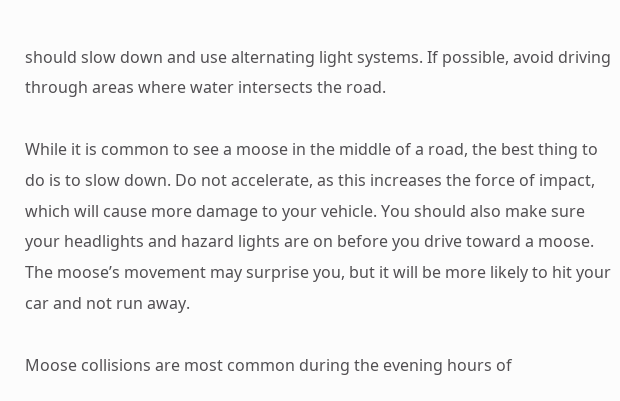should slow down and use alternating light systems. If possible, avoid driving through areas where water intersects the road.

While it is common to see a moose in the middle of a road, the best thing to do is to slow down. Do not accelerate, as this increases the force of impact, which will cause more damage to your vehicle. You should also make sure your headlights and hazard lights are on before you drive toward a moose. The moose’s movement may surprise you, but it will be more likely to hit your car and not run away.

Moose collisions are most common during the evening hours of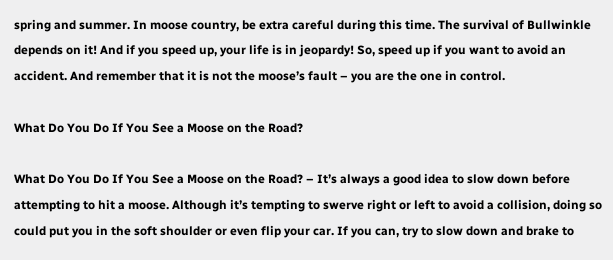spring and summer. In moose country, be extra careful during this time. The survival of Bullwinkle depends on it! And if you speed up, your life is in jeopardy! So, speed up if you want to avoid an accident. And remember that it is not the moose’s fault – you are the one in control.

What Do You Do If You See a Moose on the Road?

What Do You Do If You See a Moose on the Road? – It’s always a good idea to slow down before attempting to hit a moose. Although it’s tempting to swerve right or left to avoid a collision, doing so could put you in the soft shoulder or even flip your car. If you can, try to slow down and brake to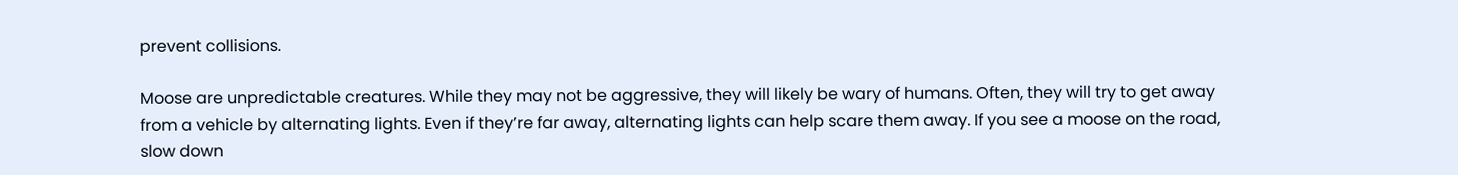prevent collisions.

Moose are unpredictable creatures. While they may not be aggressive, they will likely be wary of humans. Often, they will try to get away from a vehicle by alternating lights. Even if they’re far away, alternating lights can help scare them away. If you see a moose on the road, slow down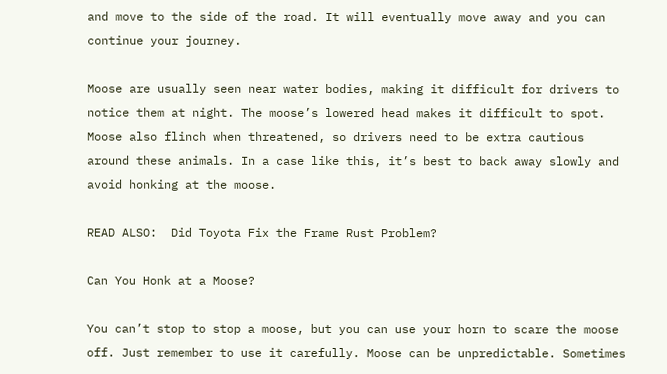and move to the side of the road. It will eventually move away and you can continue your journey.

Moose are usually seen near water bodies, making it difficult for drivers to notice them at night. The moose’s lowered head makes it difficult to spot. Moose also flinch when threatened, so drivers need to be extra cautious around these animals. In a case like this, it’s best to back away slowly and avoid honking at the moose.

READ ALSO:  Did Toyota Fix the Frame Rust Problem?

Can You Honk at a Moose?

You can’t stop to stop a moose, but you can use your horn to scare the moose off. Just remember to use it carefully. Moose can be unpredictable. Sometimes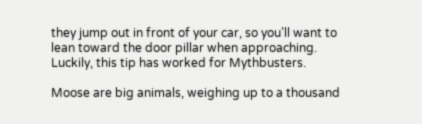they jump out in front of your car, so you’ll want to lean toward the door pillar when approaching. Luckily, this tip has worked for Mythbusters.

Moose are big animals, weighing up to a thousand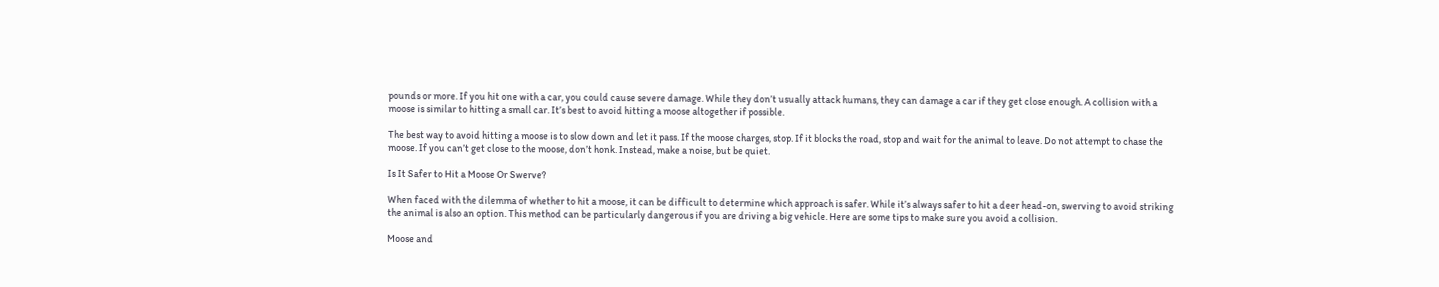pounds or more. If you hit one with a car, you could cause severe damage. While they don’t usually attack humans, they can damage a car if they get close enough. A collision with a moose is similar to hitting a small car. It’s best to avoid hitting a moose altogether if possible.

The best way to avoid hitting a moose is to slow down and let it pass. If the moose charges, stop. If it blocks the road, stop and wait for the animal to leave. Do not attempt to chase the moose. If you can’t get close to the moose, don’t honk. Instead, make a noise, but be quiet.

Is It Safer to Hit a Moose Or Swerve?

When faced with the dilemma of whether to hit a moose, it can be difficult to determine which approach is safer. While it’s always safer to hit a deer head-on, swerving to avoid striking the animal is also an option. This method can be particularly dangerous if you are driving a big vehicle. Here are some tips to make sure you avoid a collision.

Moose and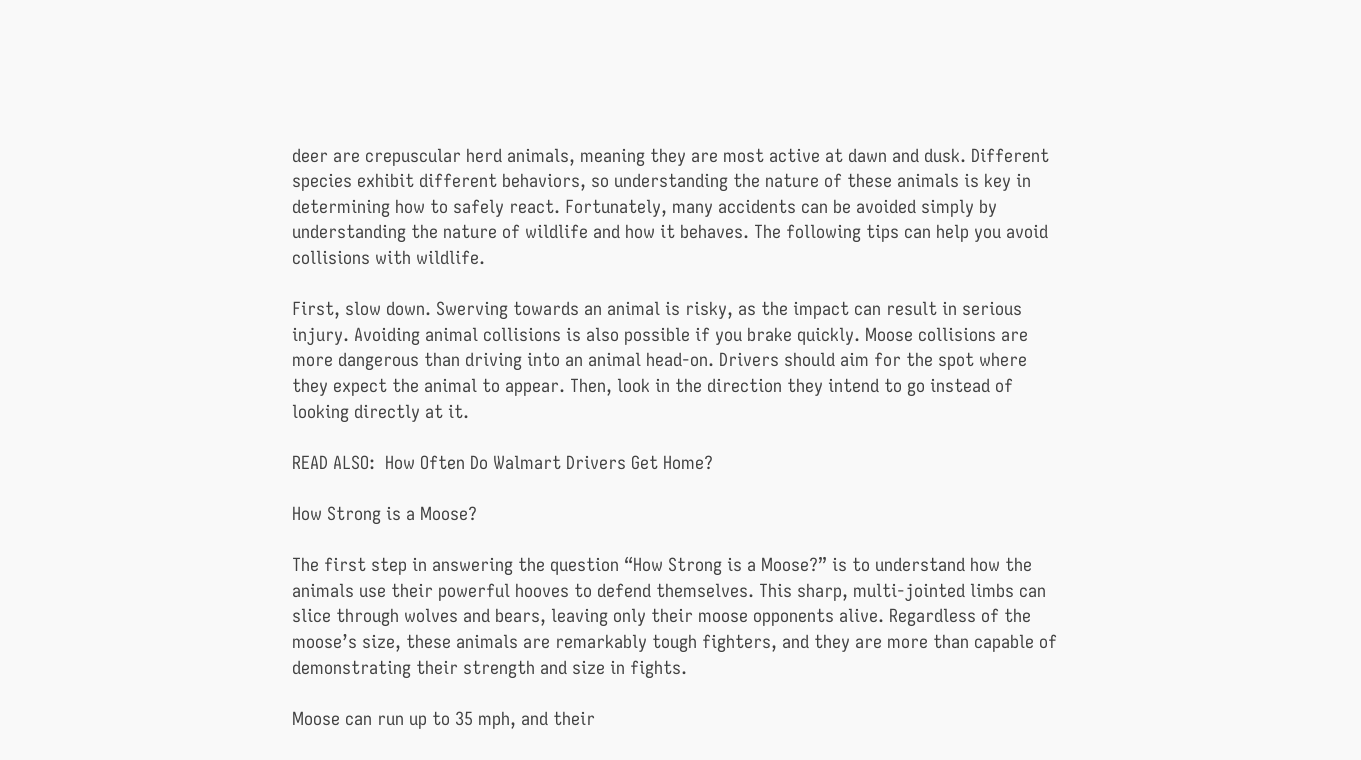deer are crepuscular herd animals, meaning they are most active at dawn and dusk. Different species exhibit different behaviors, so understanding the nature of these animals is key in determining how to safely react. Fortunately, many accidents can be avoided simply by understanding the nature of wildlife and how it behaves. The following tips can help you avoid collisions with wildlife.

First, slow down. Swerving towards an animal is risky, as the impact can result in serious injury. Avoiding animal collisions is also possible if you brake quickly. Moose collisions are more dangerous than driving into an animal head-on. Drivers should aim for the spot where they expect the animal to appear. Then, look in the direction they intend to go instead of looking directly at it.

READ ALSO:  How Often Do Walmart Drivers Get Home?

How Strong is a Moose?

The first step in answering the question “How Strong is a Moose?” is to understand how the animals use their powerful hooves to defend themselves. This sharp, multi-jointed limbs can slice through wolves and bears, leaving only their moose opponents alive. Regardless of the moose’s size, these animals are remarkably tough fighters, and they are more than capable of demonstrating their strength and size in fights.

Moose can run up to 35 mph, and their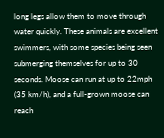long legs allow them to move through water quickly. These animals are excellent swimmers, with some species being seen submerging themselves for up to 30 seconds. Moose can run at up to 22mph (35 km/h), and a full-grown moose can reach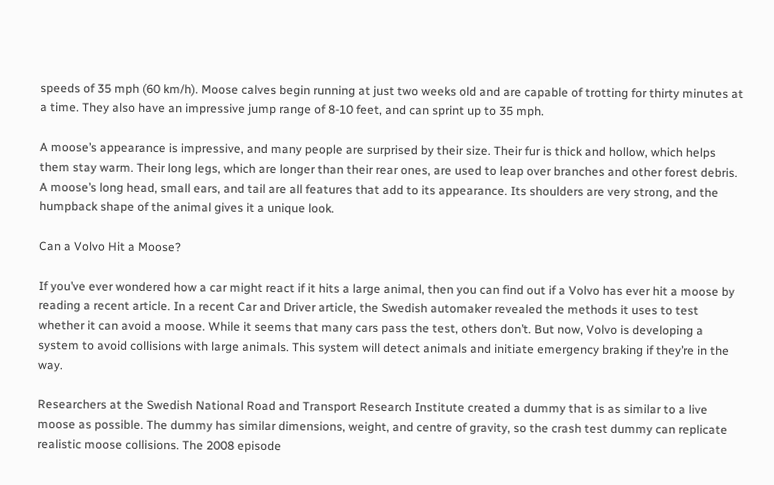speeds of 35 mph (60 km/h). Moose calves begin running at just two weeks old and are capable of trotting for thirty minutes at a time. They also have an impressive jump range of 8-10 feet, and can sprint up to 35 mph.

A moose’s appearance is impressive, and many people are surprised by their size. Their fur is thick and hollow, which helps them stay warm. Their long legs, which are longer than their rear ones, are used to leap over branches and other forest debris. A moose’s long head, small ears, and tail are all features that add to its appearance. Its shoulders are very strong, and the humpback shape of the animal gives it a unique look.

Can a Volvo Hit a Moose?

If you’ve ever wondered how a car might react if it hits a large animal, then you can find out if a Volvo has ever hit a moose by reading a recent article. In a recent Car and Driver article, the Swedish automaker revealed the methods it uses to test whether it can avoid a moose. While it seems that many cars pass the test, others don’t. But now, Volvo is developing a system to avoid collisions with large animals. This system will detect animals and initiate emergency braking if they’re in the way.

Researchers at the Swedish National Road and Transport Research Institute created a dummy that is as similar to a live moose as possible. The dummy has similar dimensions, weight, and centre of gravity, so the crash test dummy can replicate realistic moose collisions. The 2008 episode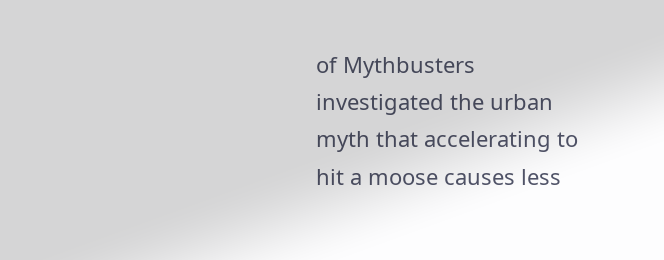of Mythbusters investigated the urban myth that accelerating to hit a moose causes less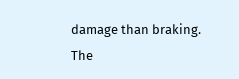damage than braking. The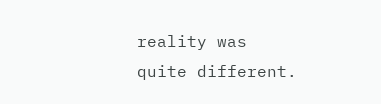reality was quite different.